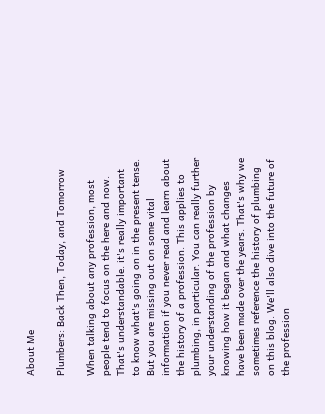About Me

Plumbers: Back Then, Today, and Tomorrow

When talking about any profession, most people tend to focus on the here and now. That's understandable. it's really important to know what's going on in the present tense. But you are missing out on some vital information if you never read and learn about the history of a profession. This applies to plumbing, in particular. You can really further your understanding of the profession by knowing how it began and what changes have been made over the years. That's why we sometimes reference the history of plumbing on this blog. We'll also dive into the future of the profession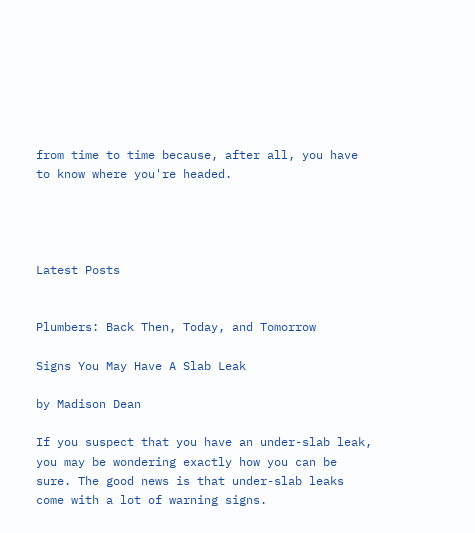from time to time because, after all, you have to know where you're headed.




Latest Posts


Plumbers: Back Then, Today, and Tomorrow

Signs You May Have A Slab Leak

by Madison Dean

If you suspect that you have an under-slab leak, you may be wondering exactly how you can be sure. The good news is that under-slab leaks come with a lot of warning signs.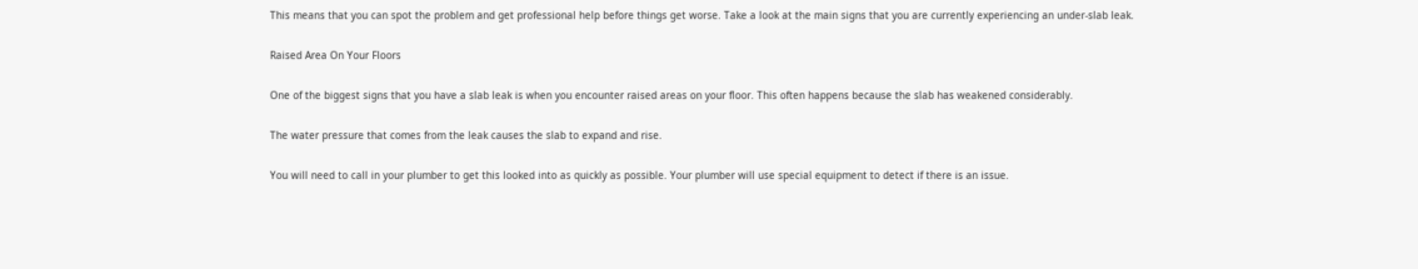This means that you can spot the problem and get professional help before things get worse. Take a look at the main signs that you are currently experiencing an under-slab leak.

Raised Area On Your Floors

One of the biggest signs that you have a slab leak is when you encounter raised areas on your floor. This often happens because the slab has weakened considerably.

The water pressure that comes from the leak causes the slab to expand and rise.

You will need to call in your plumber to get this looked into as quickly as possible. Your plumber will use special equipment to detect if there is an issue.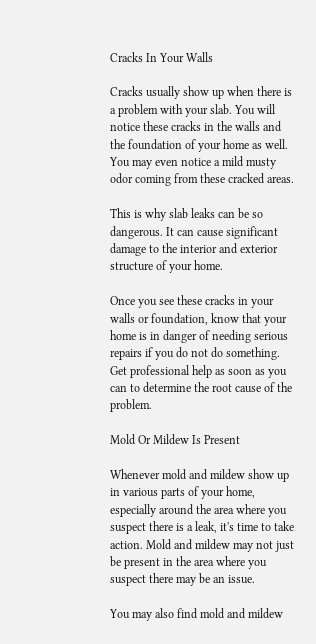Cracks In Your Walls

Cracks usually show up when there is a problem with your slab. You will notice these cracks in the walls and the foundation of your home as well. You may even notice a mild musty odor coming from these cracked areas.

This is why slab leaks can be so dangerous. It can cause significant damage to the interior and exterior structure of your home.

Once you see these cracks in your walls or foundation, know that your home is in danger of needing serious repairs if you do not do something. Get professional help as soon as you can to determine the root cause of the problem.

Mold Or Mildew Is Present

Whenever mold and mildew show up in various parts of your home, especially around the area where you suspect there is a leak, it's time to take action. Mold and mildew may not just be present in the area where you suspect there may be an issue.

You may also find mold and mildew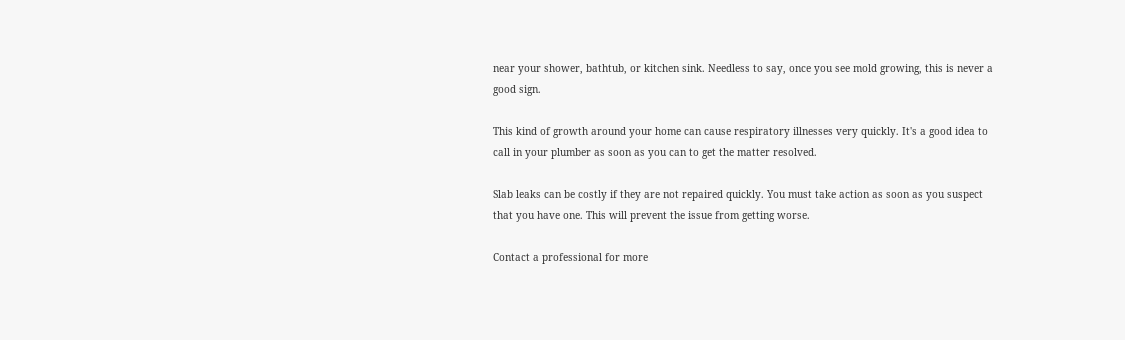near your shower, bathtub, or kitchen sink. Needless to say, once you see mold growing, this is never a good sign.

This kind of growth around your home can cause respiratory illnesses very quickly. It's a good idea to call in your plumber as soon as you can to get the matter resolved.

Slab leaks can be costly if they are not repaired quickly. You must take action as soon as you suspect that you have one. This will prevent the issue from getting worse.

Contact a professional for more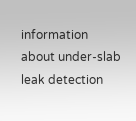information about under-slab leak detection